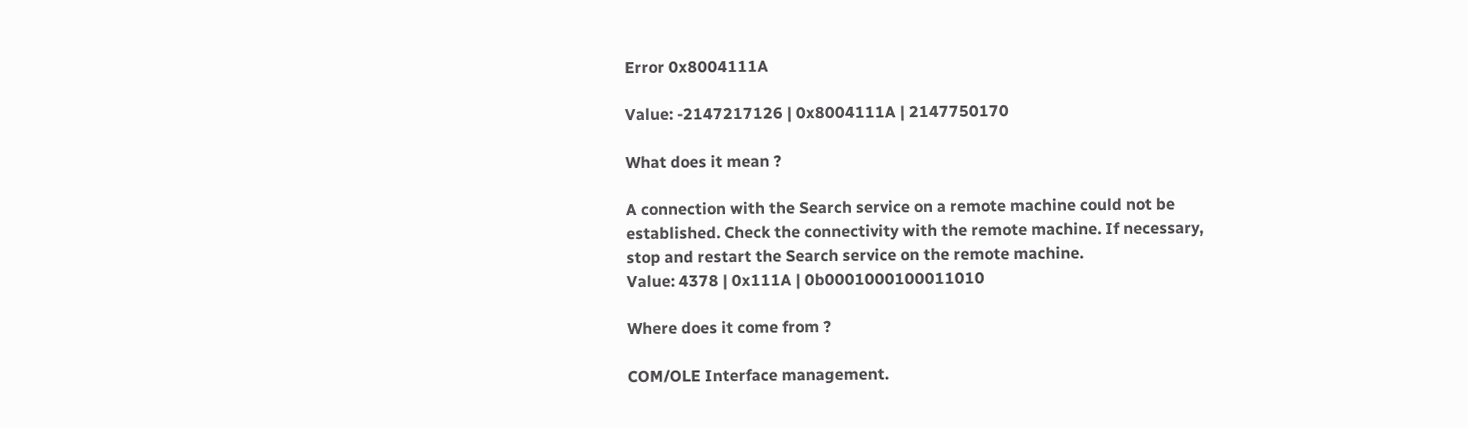Error 0x8004111A

Value: -2147217126 | 0x8004111A | 2147750170

What does it mean ?

A connection with the Search service on a remote machine could not be established. Check the connectivity with the remote machine. If necessary, stop and restart the Search service on the remote machine.
Value: 4378 | 0x111A | 0b0001000100011010

Where does it come from ?

COM/OLE Interface management.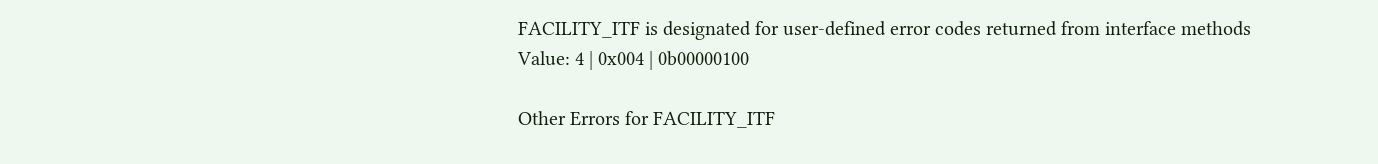FACILITY_ITF is designated for user-defined error codes returned from interface methods
Value: 4 | 0x004 | 0b00000100

Other Errors for FACILITY_ITF